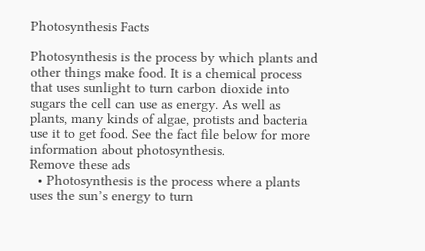Photosynthesis Facts

Photosynthesis is the process by which plants and other things make food. It is a chemical process that uses sunlight to turn carbon dioxide into sugars the cell can use as energy. As well as plants, many kinds of algae, protists and bacteria use it to get food. See the fact file below for more information about photosynthesis.
Remove these ads
  • Photosynthesis is the process where a plants uses the sun’s energy to turn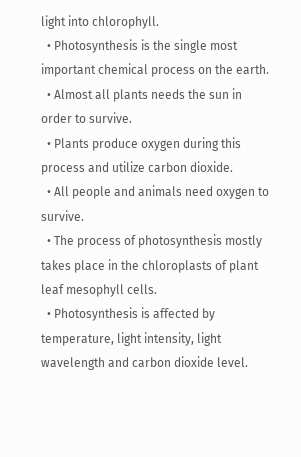light into chlorophyll.
  • Photosynthesis is the single most important chemical process on the earth.
  • Almost all plants needs the sun in order to survive.
  • Plants produce oxygen during this process and utilize carbon dioxide.
  • All people and animals need oxygen to survive.
  • The process of photosynthesis mostly takes place in the chloroplasts of plant leaf mesophyll cells.
  • Photosynthesis is affected by temperature, light intensity, light wavelength and carbon dioxide level.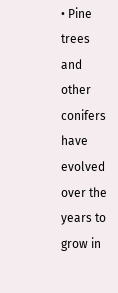• Pine trees and other conifers have evolved over the years to grow in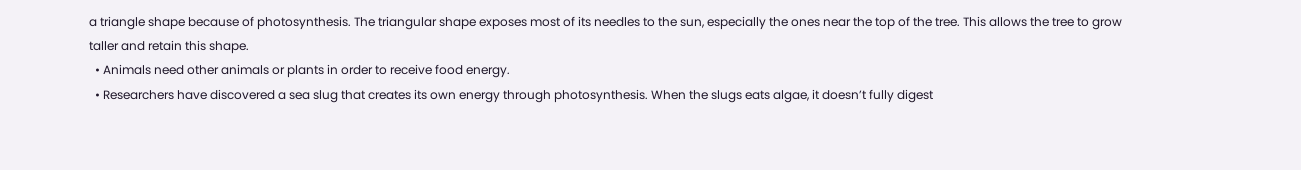a triangle shape because of photosynthesis. The triangular shape exposes most of its needles to the sun, especially the ones near the top of the tree. This allows the tree to grow taller and retain this shape.
  • Animals need other animals or plants in order to receive food energy.
  • Researchers have discovered a sea slug that creates its own energy through photosynthesis. When the slugs eats algae, it doesn’t fully digest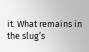it. What remains in the slug’s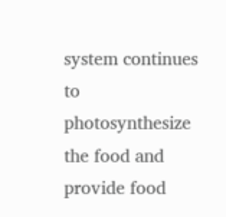system continues to photosynthesize the food and provide food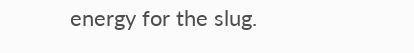energy for the slug.